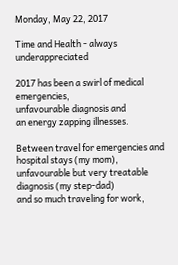Monday, May 22, 2017

Time and Health - always underappreciated

2017 has been a swirl of medical emergencies,
unfavourable diagnosis and
an energy zapping illnesses.

Between travel for emergencies and hospital stays (my mom),
unfavourable but very treatable diagnosis (my step-dad)
and so much traveling for work,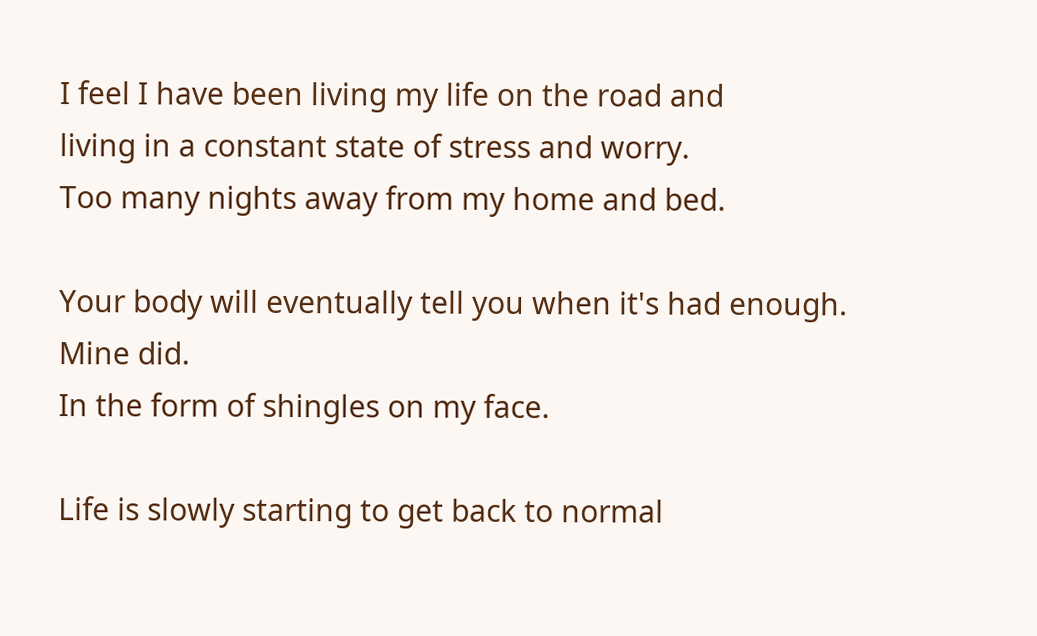I feel I have been living my life on the road and
living in a constant state of stress and worry.
Too many nights away from my home and bed.

Your body will eventually tell you when it's had enough.
Mine did.
In the form of shingles on my face.

Life is slowly starting to get back to normal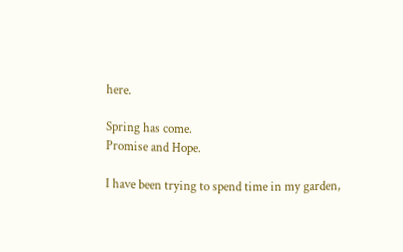here.

Spring has come.
Promise and Hope.

I have been trying to spend time in my garden,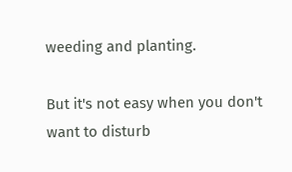weeding and planting.

But it's not easy when you don't want to disturb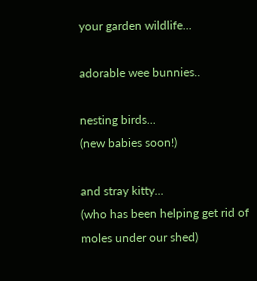your garden wildlife...

adorable wee bunnies..

nesting birds...
(new babies soon!)

and stray kitty...
(who has been helping get rid of moles under our shed)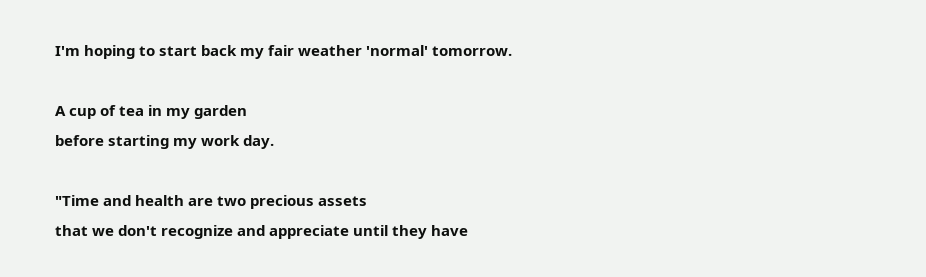I'm hoping to start back my fair weather 'normal' tomorrow.

A cup of tea in my garden
before starting my work day.

"Time and health are two precious assets
that we don't recognize and appreciate until they have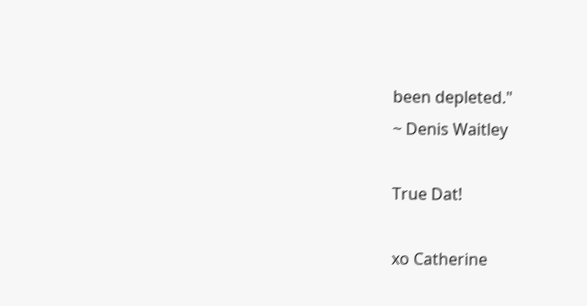been depleted."
~ Denis Waitley

True Dat!

xo Catherine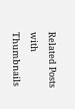Related Posts with Thumbnails